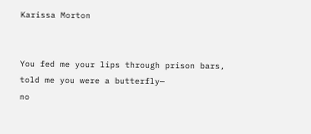Karissa Morton


You fed me your lips through prison bars,
told me you were a butterfly—
no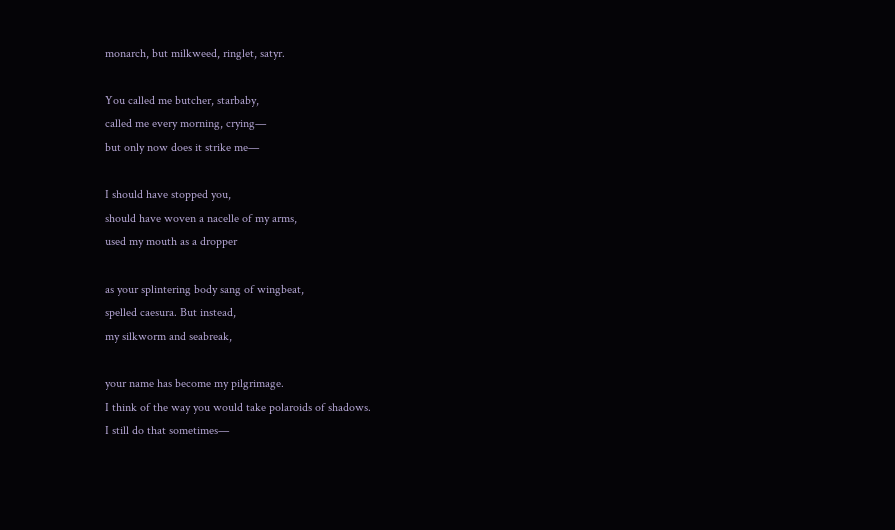monarch, but milkweed, ringlet, satyr.

You called me butcher, starbaby,
called me every morning, crying—
but only now does it strike me—

I should have stopped you,
should have woven a nacelle of my arms,
used my mouth as a dropper

as your splintering body sang of wingbeat,
spelled caesura. But instead,
my silkworm and seabreak,

your name has become my pilgrimage.
I think of the way you would take polaroids of shadows.
I still do that sometimes—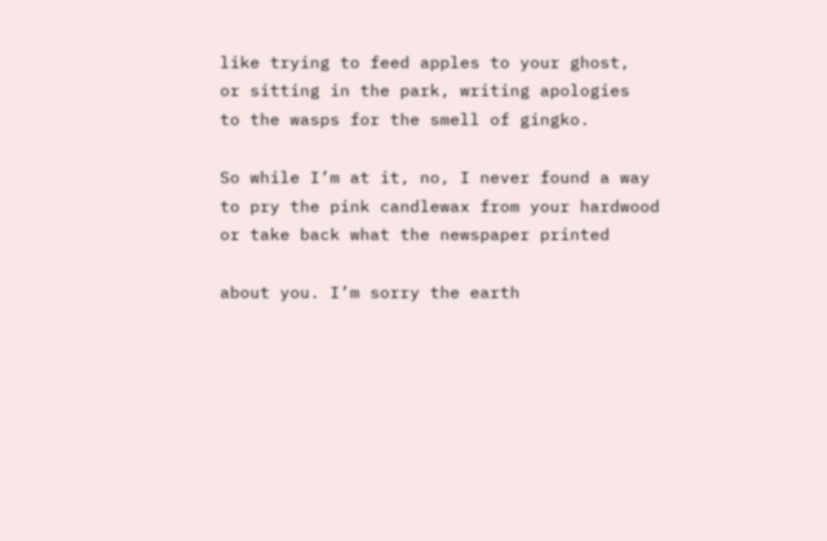like trying to feed apples to your ghost,
or sitting in the park, writing apologies
to the wasps for the smell of gingko.

So while I’m at it, no, I never found a way
to pry the pink candlewax from your hardwood
or take back what the newspaper printed

about you. I’m sorry the earth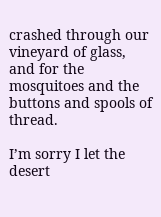crashed through our vineyard of glass,
and for the mosquitoes and the buttons and spools of thread.

I’m sorry I let the desert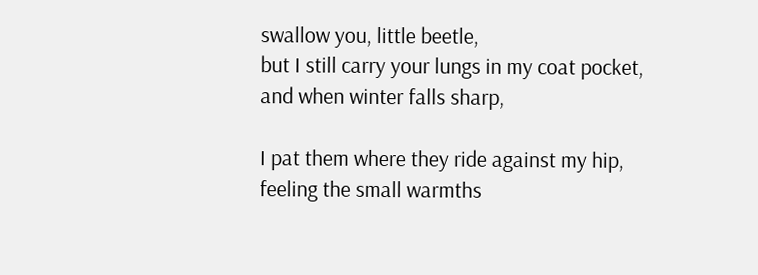swallow you, little beetle,
but I still carry your lungs in my coat pocket,
and when winter falls sharp,

I pat them where they ride against my hip,
feeling the small warmths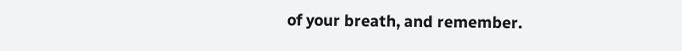of your breath, and remember.